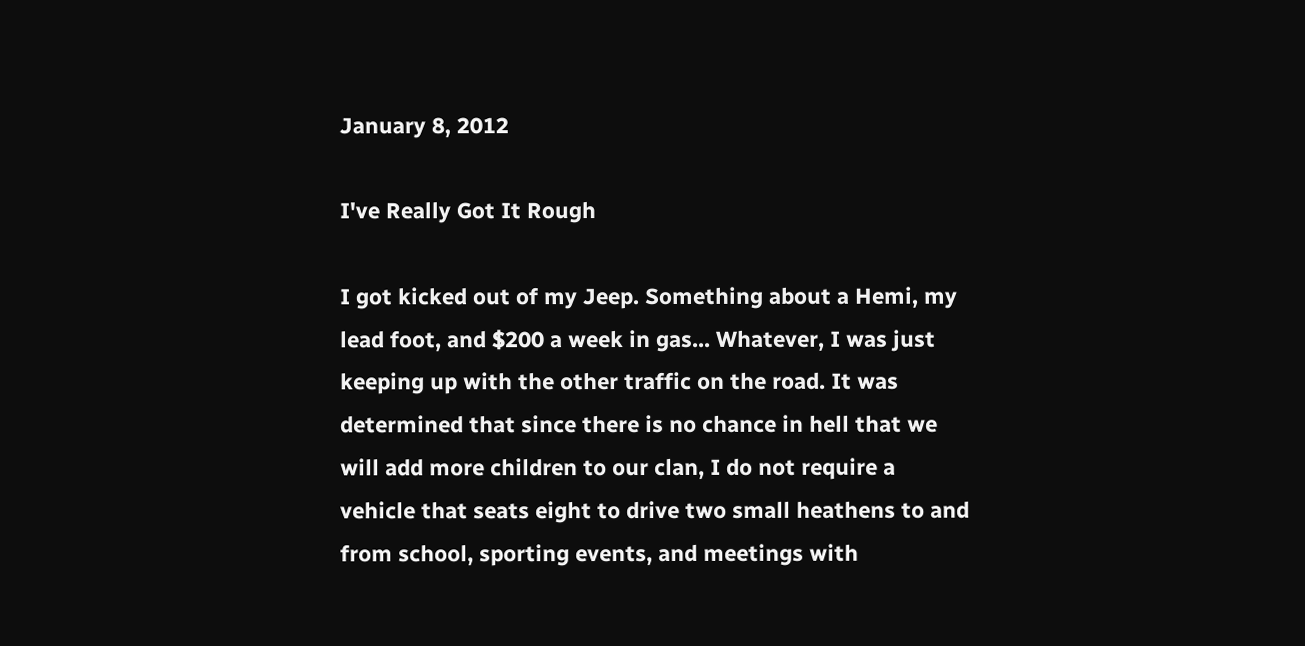January 8, 2012

I've Really Got It Rough

I got kicked out of my Jeep. Something about a Hemi, my lead foot, and $200 a week in gas... Whatever, I was just keeping up with the other traffic on the road. It was determined that since there is no chance in hell that we will add more children to our clan, I do not require a vehicle that seats eight to drive two small heathens to and from school, sporting events, and meetings with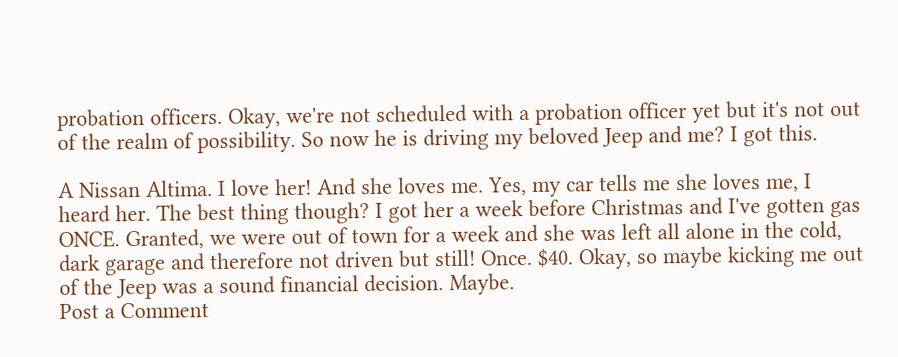probation officers. Okay, we're not scheduled with a probation officer yet but it's not out of the realm of possibility. So now he is driving my beloved Jeep and me? I got this.

A Nissan Altima. I love her! And she loves me. Yes, my car tells me she loves me, I heard her. The best thing though? I got her a week before Christmas and I've gotten gas ONCE. Granted, we were out of town for a week and she was left all alone in the cold, dark garage and therefore not driven but still! Once. $40. Okay, so maybe kicking me out of the Jeep was a sound financial decision. Maybe.
Post a Comment